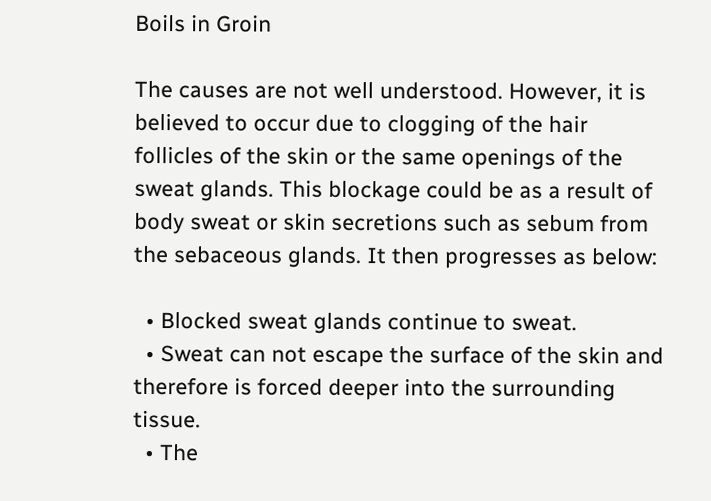Boils in Groin

The causes are not well understood. However, it is believed to occur due to clogging of the hair follicles of the skin or the same openings of the sweat glands. This blockage could be as a result of body sweat or skin secretions such as sebum from the sebaceous glands. It then progresses as below:

  • Blocked sweat glands continue to sweat.
  • Sweat can not escape the surface of the skin and therefore is forced deeper into the surrounding tissue.
  • The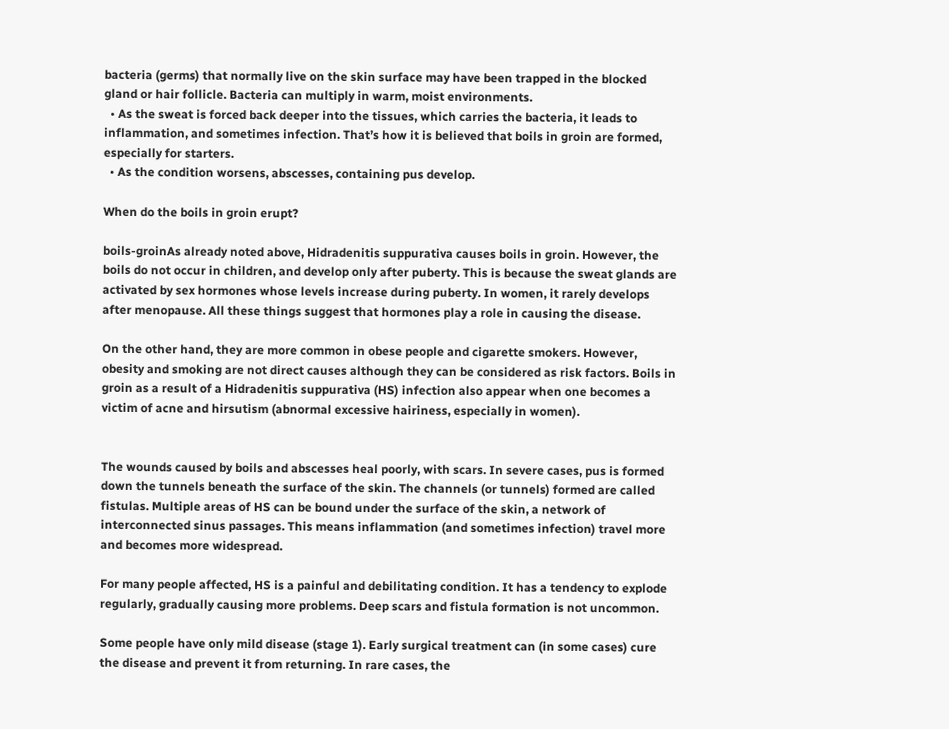bacteria (germs) that normally live on the skin surface may have been trapped in the blocked gland or hair follicle. Bacteria can multiply in warm, moist environments.
  • As the sweat is forced back deeper into the tissues, which carries the bacteria, it leads to inflammation, and sometimes infection. That’s how it is believed that boils in groin are formed, especially for starters.
  • As the condition worsens, abscesses, containing pus develop.

When do the boils in groin erupt?

boils-groinAs already noted above, Hidradenitis suppurativa causes boils in groin. However, the boils do not occur in children, and develop only after puberty. This is because the sweat glands are activated by sex hormones whose levels increase during puberty. In women, it rarely develops after menopause. All these things suggest that hormones play a role in causing the disease.

On the other hand, they are more common in obese people and cigarette smokers. However, obesity and smoking are not direct causes although they can be considered as risk factors. Boils in groin as a result of a Hidradenitis suppurativa (HS) infection also appear when one becomes a victim of acne and hirsutism (abnormal excessive hairiness, especially in women).


The wounds caused by boils and abscesses heal poorly, with scars. In severe cases, pus is formed down the tunnels beneath the surface of the skin. The channels (or tunnels) formed are called fistulas. Multiple areas of HS can be bound under the surface of the skin, a network of interconnected sinus passages. This means inflammation (and sometimes infection) travel more and becomes more widespread.

For many people affected, HS is a painful and debilitating condition. It has a tendency to explode regularly, gradually causing more problems. Deep scars and fistula formation is not uncommon.

Some people have only mild disease (stage 1). Early surgical treatment can (in some cases) cure the disease and prevent it from returning. In rare cases, the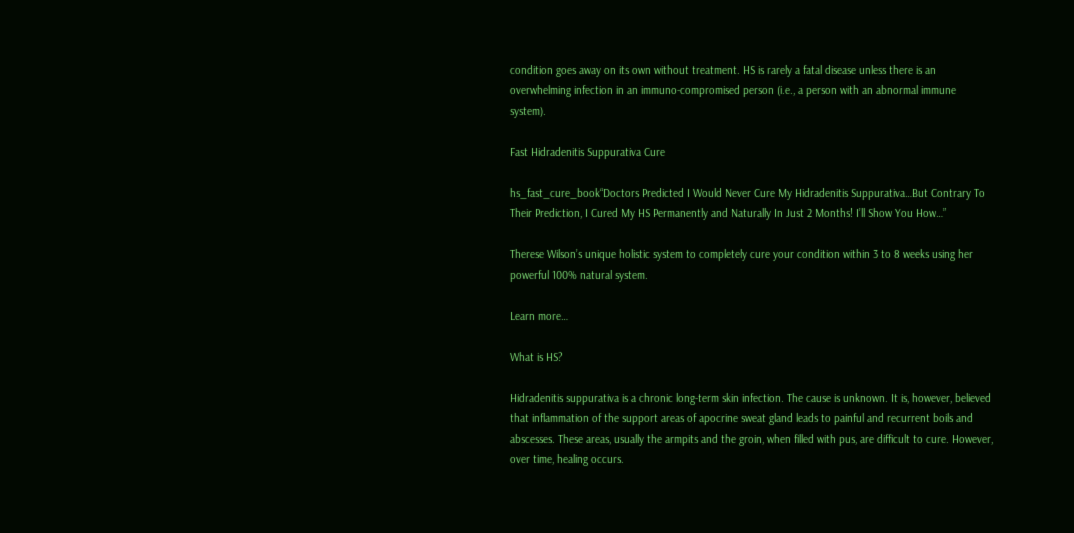condition goes away on its own without treatment. HS is rarely a fatal disease unless there is an overwhelming infection in an immuno-compromised person (i.e., a person with an abnormal immune system).

Fast Hidradenitis Suppurativa Cure

hs_fast_cure_book“Doctors Predicted I Would Never Cure My Hidradenitis Suppurativa…But Contrary To Their Prediction, I Cured My HS Permanently and Naturally In Just 2 Months! I’ll Show You How…”

Therese Wilson’s unique holistic system to completely cure your condition within 3 to 8 weeks using her powerful 100% natural system.

Learn more…

What is HS?

Hidradenitis suppurativa is a chronic long-term skin infection. The cause is unknown. It is, however, believed that inflammation of the support areas of apocrine sweat gland leads to painful and recurrent boils and abscesses. These areas, usually the armpits and the groin, when filled with pus, are difficult to cure. However, over time, healing occurs.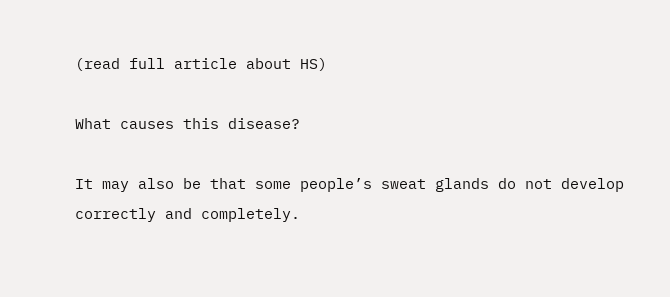(read full article about HS)

What causes this disease?

It may also be that some people’s sweat glands do not develop correctly and completely.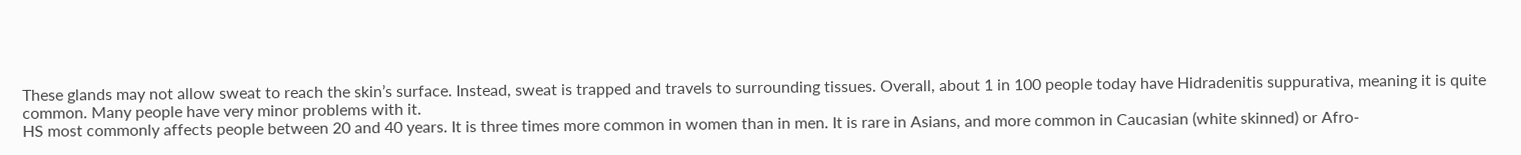These glands may not allow sweat to reach the skin’s surface. Instead, sweat is trapped and travels to surrounding tissues. Overall, about 1 in 100 people today have Hidradenitis suppurativa, meaning it is quite common. Many people have very minor problems with it.
HS most commonly affects people between 20 and 40 years. It is three times more common in women than in men. It is rare in Asians, and more common in Caucasian (white skinned) or Afro-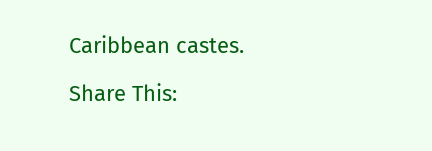Caribbean castes.

Share This: